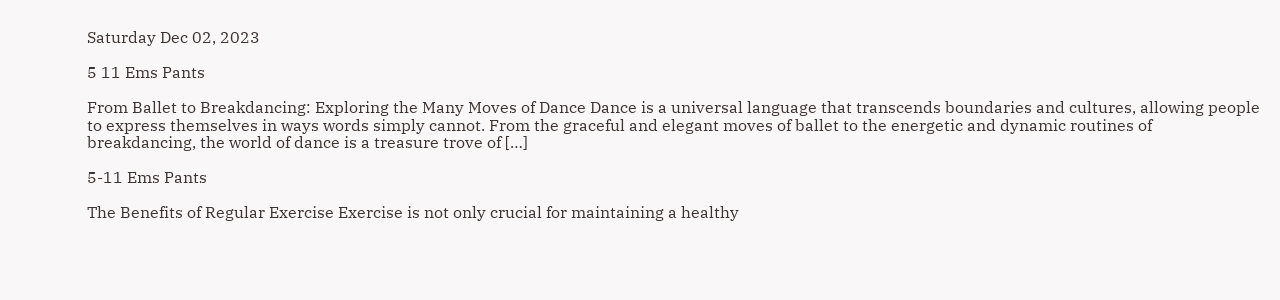Saturday Dec 02, 2023

5 11 Ems Pants

From Ballet to Breakdancing: Exploring the Many Moves of Dance Dance is a universal language that transcends boundaries and cultures, allowing people to express themselves in ways words simply cannot. From the graceful and elegant moves of ballet to the energetic and dynamic routines of breakdancing, the world of dance is a treasure trove of […]

5-11 Ems Pants

The Benefits of Regular Exercise Exercise is not only crucial for maintaining a healthy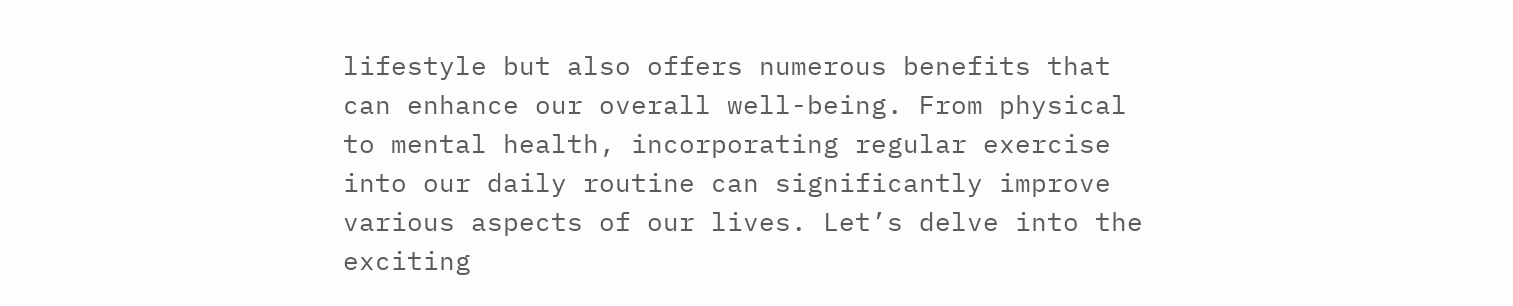lifestyle but also offers numerous benefits that can enhance our overall well-being. From physical to mental health, incorporating regular exercise into our daily routine can significantly improve various aspects of our lives. Let’s delve into the exciting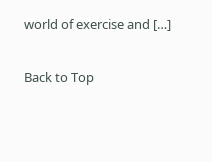world of exercise and […]

Back to Top